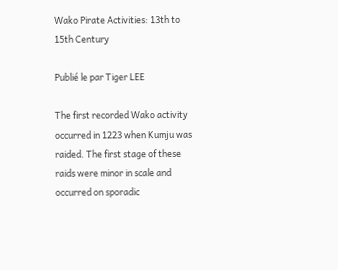Wako Pirate Activities: 13th to 15th Century

Publié le par Tiger LEE

The first recorded Wako activity occurred in 1223 when Kumju was raided. The first stage of these raids were minor in scale and occurred on sporadic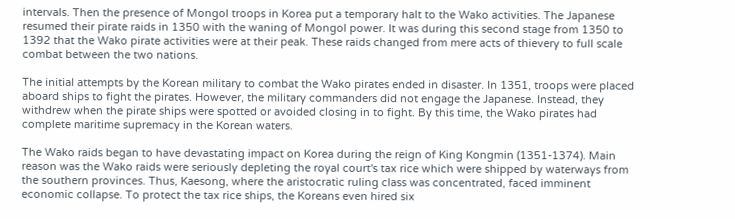intervals. Then the presence of Mongol troops in Korea put a temporary halt to the Wako activities. The Japanese resumed their pirate raids in 1350 with the waning of Mongol power. It was during this second stage from 1350 to 1392 that the Wako pirate activities were at their peak. These raids changed from mere acts of thievery to full scale combat between the two nations.

The initial attempts by the Korean military to combat the Wako pirates ended in disaster. In 1351, troops were placed aboard ships to fight the pirates. However, the military commanders did not engage the Japanese. Instead, they withdrew when the pirate ships were spotted or avoided closing in to fight. By this time, the Wako pirates had complete maritime supremacy in the Korean waters.

The Wako raids began to have devastating impact on Korea during the reign of King Kongmin (1351-1374). Main reason was the Wako raids were seriously depleting the royal court's tax rice which were shipped by waterways from the southern provinces. Thus, Kaesong, where the aristocratic ruling class was concentrated, faced imminent economic collapse. To protect the tax rice ships, the Koreans even hired six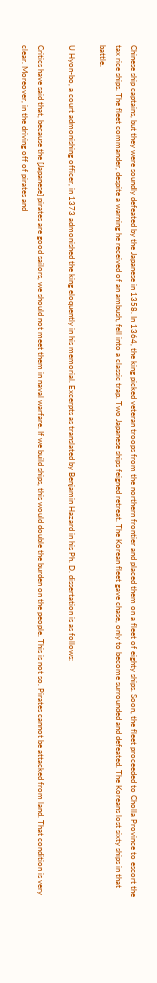Chinese ship captains, but they were soundly defeated by the Japanese in 1358. In 1364, the king picked veteran troops from the northern frontier and placed them on a fleet of eighty ships. Soon, the fleet proceeded to Cholla Province to escort the tax rice ships. The fleet commander, despite a warning he received of an ambush, fell into a classic trap. Two Japanese ships feigned retreat. The Korean fleet gave chase, only to become surrounded and defeated. The Koreans lost sixty ships in that battle.

U Hyon-bo, a court admonishing officer, in 1373 admonished the king eloquently in his memorial. Excerpts as translated by Benjamin Hazard in his Ph. D. dissertation is as follows:

Critics have said that, because the [Japanese] pirates are good sailors, we should not meet them in naval warfare. If we build ships, this would double the burden on the people. This is not so. Pirates cannot be attacked from land. That condition is very clear. Moreover, in the driving off of pirates and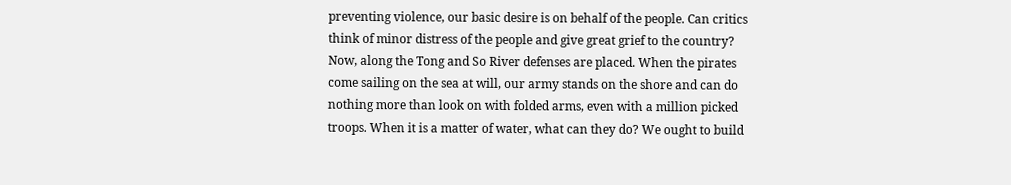preventing violence, our basic desire is on behalf of the people. Can critics think of minor distress of the people and give great grief to the country? Now, along the Tong and So River defenses are placed. When the pirates come sailing on the sea at will, our army stands on the shore and can do nothing more than look on with folded arms, even with a million picked troops. When it is a matter of water, what can they do? We ought to build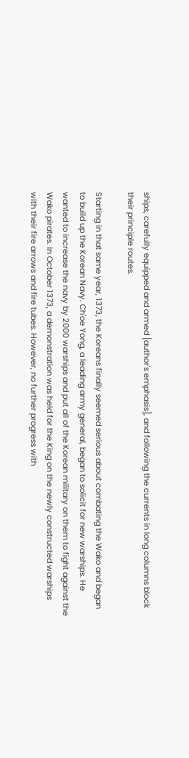ships, carefully equipped and armed [author's emphasis], and following the currents in long columns block their principle routes.

Starting in that same year, 1373, the Koreans finally seemed serious about combating the Wako and began to build up the Korean Navy. Ch'oe Yong, a leading army general, began to solicit for new warships. He wanted to increase the navy by 2000 warships and put all of the Korean military on them to fight against the Wako pirates. In October 1373, a demonstration was held for the King on the newly constructed warships with their fire arrows and fire tubes. However, no further progress with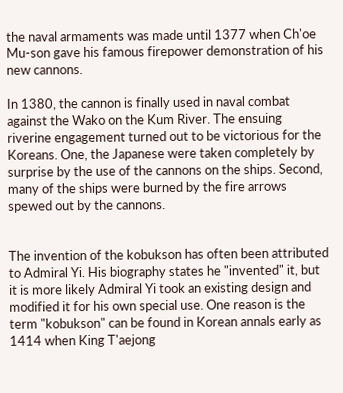the naval armaments was made until 1377 when Ch'oe Mu-son gave his famous firepower demonstration of his new cannons.

In 1380, the cannon is finally used in naval combat against the Wako on the Kum River. The ensuing riverine engagement turned out to be victorious for the Koreans. One, the Japanese were taken completely by surprise by the use of the cannons on the ships. Second, many of the ships were burned by the fire arrows spewed out by the cannons.


The invention of the kobukson has often been attributed to Admiral Yi. His biography states he "invented" it, but it is more likely Admiral Yi took an existing design and modified it for his own special use. One reason is the term "kobukson" can be found in Korean annals early as 1414 when King T'aejong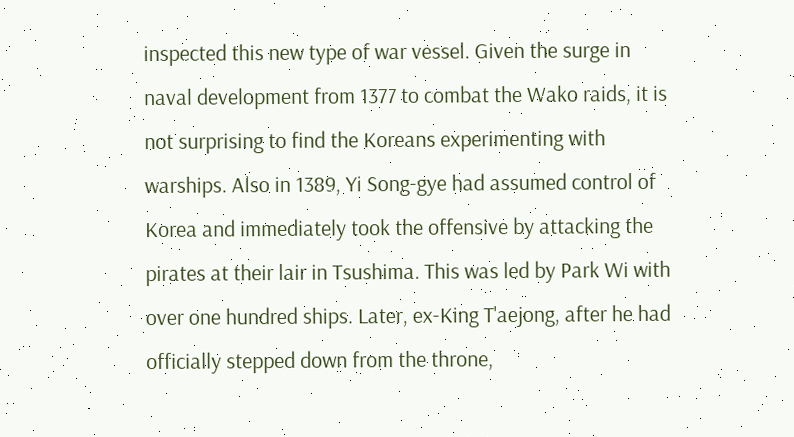inspected this new type of war vessel. Given the surge in naval development from 1377 to combat the Wako raids, it is not surprising to find the Koreans experimenting with warships. Also in 1389, Yi Song-gye had assumed control of Korea and immediately took the offensive by attacking the pirates at their lair in Tsushima. This was led by Park Wi with over one hundred ships. Later, ex-King T'aejong, after he had officially stepped down from the throne,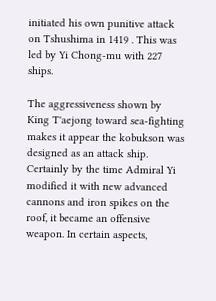initiated his own punitive attack on Tshushima in 1419 . This was led by Yi Chong-mu with 227 ships.

The aggressiveness shown by King T'aejong toward sea-fighting makes it appear the kobukson was designed as an attack ship. Certainly by the time Admiral Yi modified it with new advanced cannons and iron spikes on the roof, it became an offensive weapon. In certain aspects,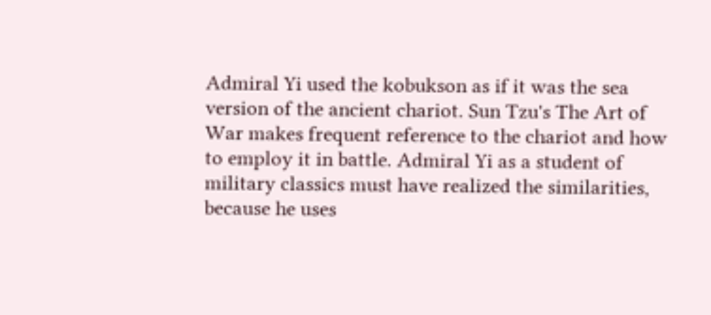Admiral Yi used the kobukson as if it was the sea version of the ancient chariot. Sun Tzu's The Art of War makes frequent reference to the chariot and how to employ it in battle. Admiral Yi as a student of military classics must have realized the similarities, because he uses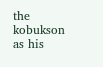the kobukson as his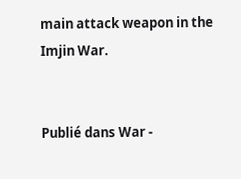main attack weapon in the Imjin War.


Publié dans War -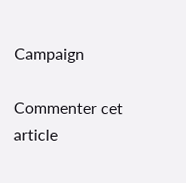Campaign

Commenter cet article